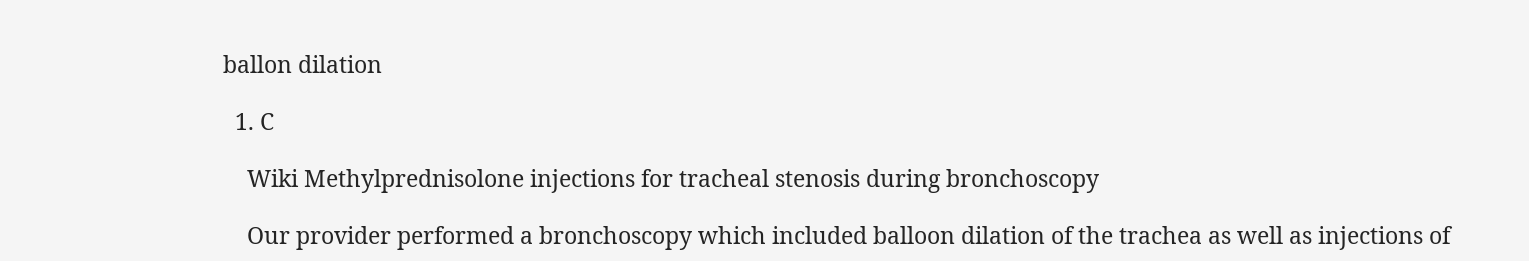ballon dilation

  1. C

    Wiki Methylprednisolone injections for tracheal stenosis during bronchoscopy

    Our provider performed a bronchoscopy which included balloon dilation of the trachea as well as injections of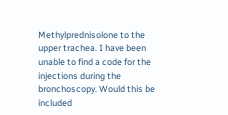Methylprednisolone to the upper trachea. I have been unable to find a code for the injections during the bronchoscopy. Would this be included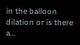in the balloon dilation or is there a...